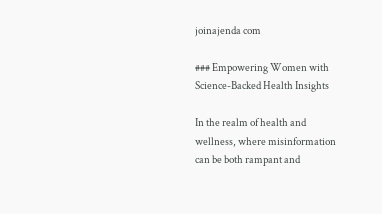joinajenda com

### Empowering Women with Science-Backed Health Insights

In the realm of health and wellness, where misinformation can be both rampant and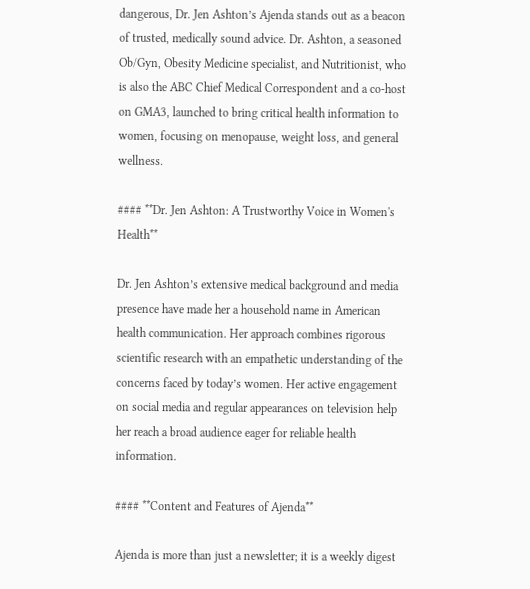dangerous, Dr. Jen Ashton’s Ajenda stands out as a beacon of trusted, medically sound advice. Dr. Ashton, a seasoned Ob/Gyn, Obesity Medicine specialist, and Nutritionist, who is also the ABC Chief Medical Correspondent and a co-host on GMA3, launched to bring critical health information to women, focusing on menopause, weight loss, and general wellness.

#### **Dr. Jen Ashton: A Trustworthy Voice in Women's Health**

Dr. Jen Ashton’s extensive medical background and media presence have made her a household name in American health communication. Her approach combines rigorous scientific research with an empathetic understanding of the concerns faced by today’s women. Her active engagement on social media and regular appearances on television help her reach a broad audience eager for reliable health information.

#### **Content and Features of Ajenda**

Ajenda is more than just a newsletter; it is a weekly digest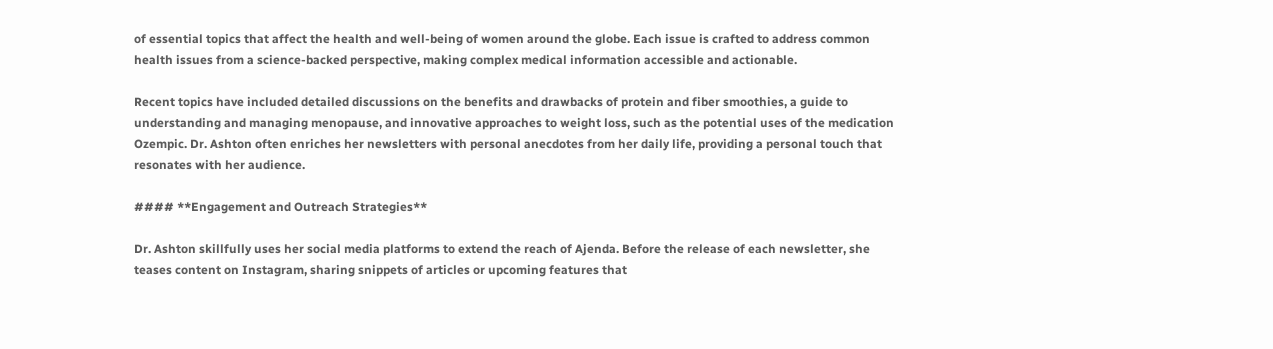of essential topics that affect the health and well-being of women around the globe. Each issue is crafted to address common health issues from a science-backed perspective, making complex medical information accessible and actionable.

Recent topics have included detailed discussions on the benefits and drawbacks of protein and fiber smoothies, a guide to understanding and managing menopause, and innovative approaches to weight loss, such as the potential uses of the medication Ozempic. Dr. Ashton often enriches her newsletters with personal anecdotes from her daily life, providing a personal touch that resonates with her audience.

#### **Engagement and Outreach Strategies**

Dr. Ashton skillfully uses her social media platforms to extend the reach of Ajenda. Before the release of each newsletter, she teases content on Instagram, sharing snippets of articles or upcoming features that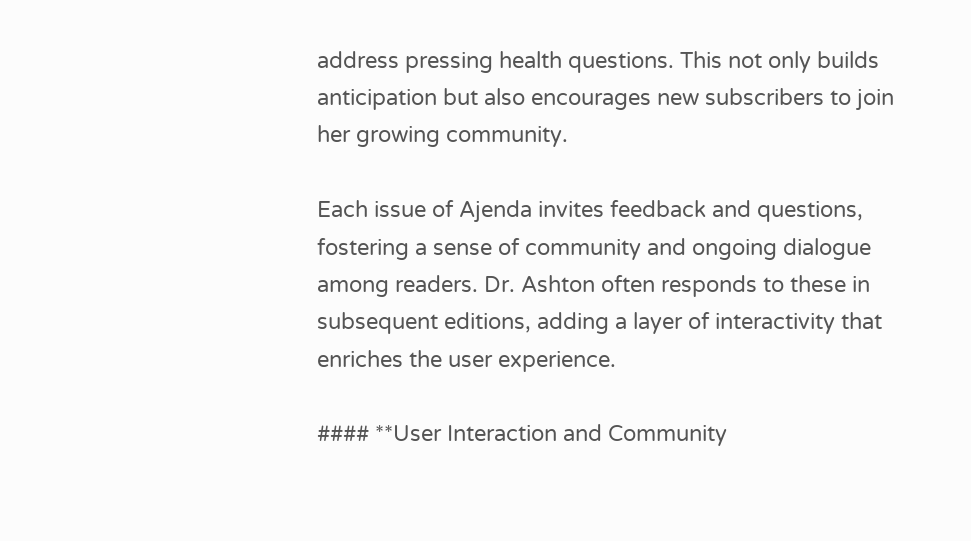address pressing health questions. This not only builds anticipation but also encourages new subscribers to join her growing community.

Each issue of Ajenda invites feedback and questions, fostering a sense of community and ongoing dialogue among readers. Dr. Ashton often responds to these in subsequent editions, adding a layer of interactivity that enriches the user experience.

#### **User Interaction and Community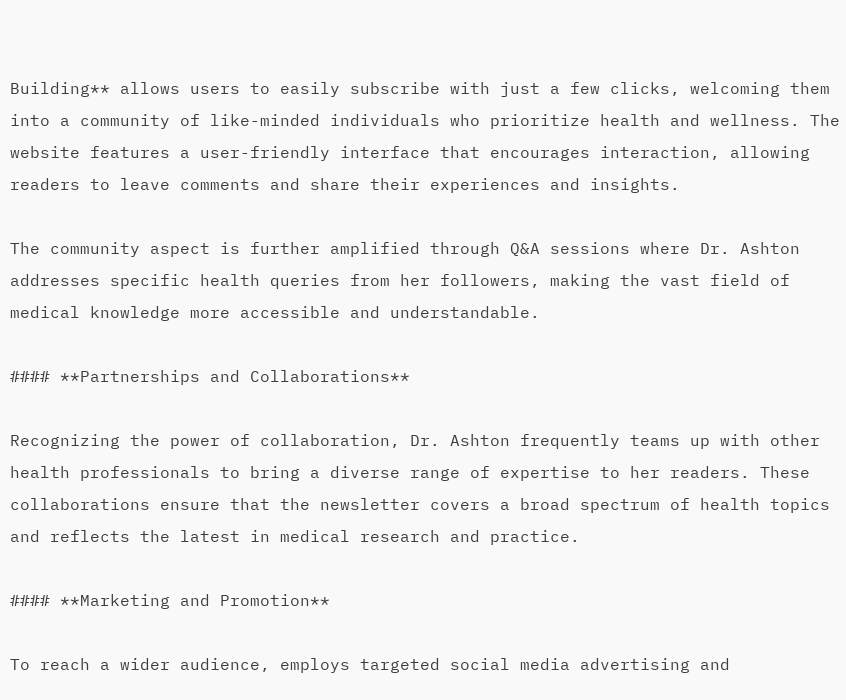Building** allows users to easily subscribe with just a few clicks, welcoming them into a community of like-minded individuals who prioritize health and wellness. The website features a user-friendly interface that encourages interaction, allowing readers to leave comments and share their experiences and insights.

The community aspect is further amplified through Q&A sessions where Dr. Ashton addresses specific health queries from her followers, making the vast field of medical knowledge more accessible and understandable.

#### **Partnerships and Collaborations**

Recognizing the power of collaboration, Dr. Ashton frequently teams up with other health professionals to bring a diverse range of expertise to her readers. These collaborations ensure that the newsletter covers a broad spectrum of health topics and reflects the latest in medical research and practice.

#### **Marketing and Promotion**

To reach a wider audience, employs targeted social media advertising and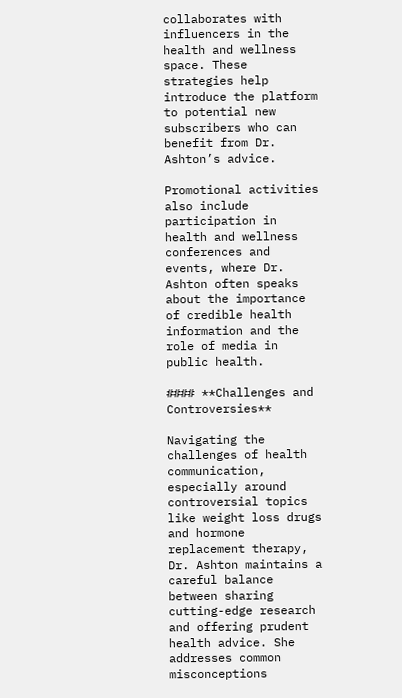collaborates with influencers in the health and wellness space. These strategies help introduce the platform to potential new subscribers who can benefit from Dr. Ashton’s advice.

Promotional activities also include participation in health and wellness conferences and events, where Dr. Ashton often speaks about the importance of credible health information and the role of media in public health.

#### **Challenges and Controversies**

Navigating the challenges of health communication, especially around controversial topics like weight loss drugs and hormone replacement therapy, Dr. Ashton maintains a careful balance between sharing cutting-edge research and offering prudent health advice. She addresses common misconceptions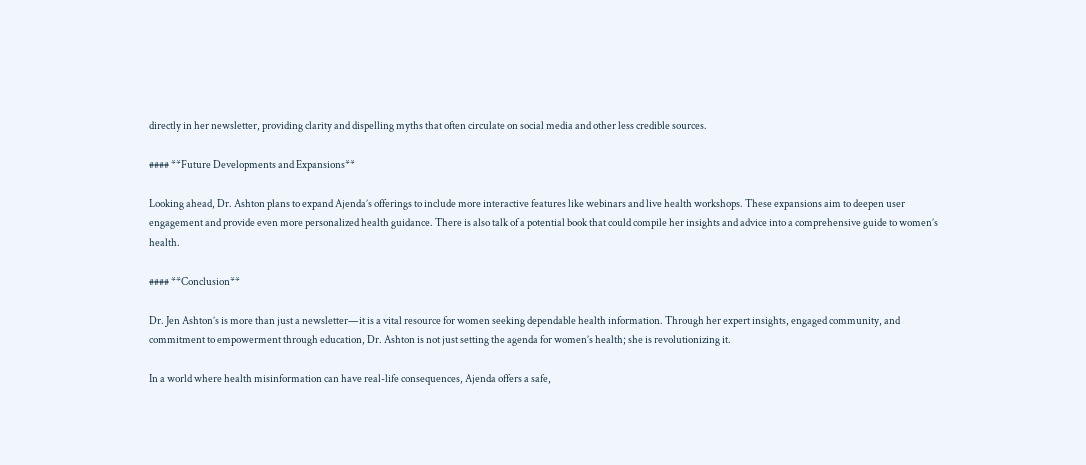directly in her newsletter, providing clarity and dispelling myths that often circulate on social media and other less credible sources.

#### **Future Developments and Expansions**

Looking ahead, Dr. Ashton plans to expand Ajenda’s offerings to include more interactive features like webinars and live health workshops. These expansions aim to deepen user engagement and provide even more personalized health guidance. There is also talk of a potential book that could compile her insights and advice into a comprehensive guide to women’s health.

#### **Conclusion**

Dr. Jen Ashton’s is more than just a newsletter—it is a vital resource for women seeking dependable health information. Through her expert insights, engaged community, and commitment to empowerment through education, Dr. Ashton is not just setting the agenda for women’s health; she is revolutionizing it.

In a world where health misinformation can have real-life consequences, Ajenda offers a safe,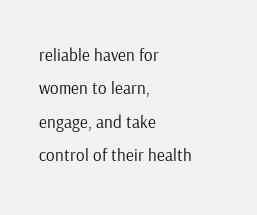reliable haven for women to learn, engage, and take control of their health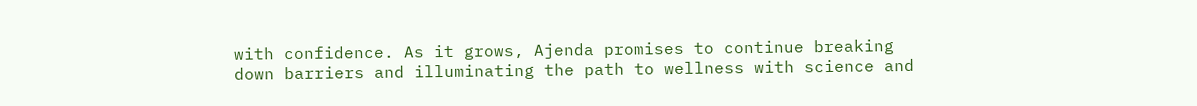with confidence. As it grows, Ajenda promises to continue breaking down barriers and illuminating the path to wellness with science and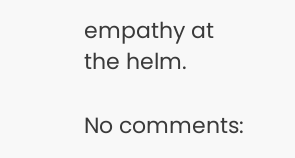empathy at the helm.

No comments: